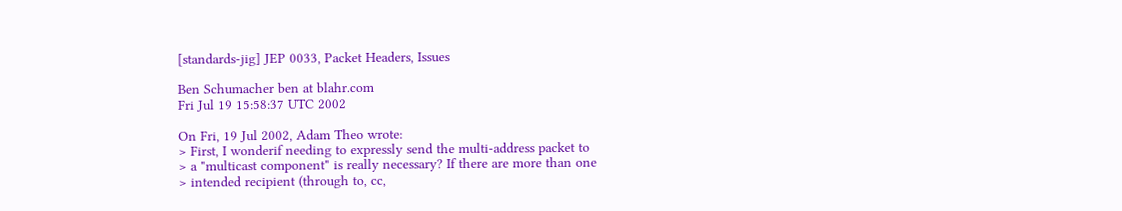[standards-jig] JEP 0033, Packet Headers, Issues

Ben Schumacher ben at blahr.com
Fri Jul 19 15:58:37 UTC 2002

On Fri, 19 Jul 2002, Adam Theo wrote:
> First, I wonderif needing to expressly send the multi-address packet to
> a "multicast component" is really necessary? If there are more than one
> intended recipient (through to, cc,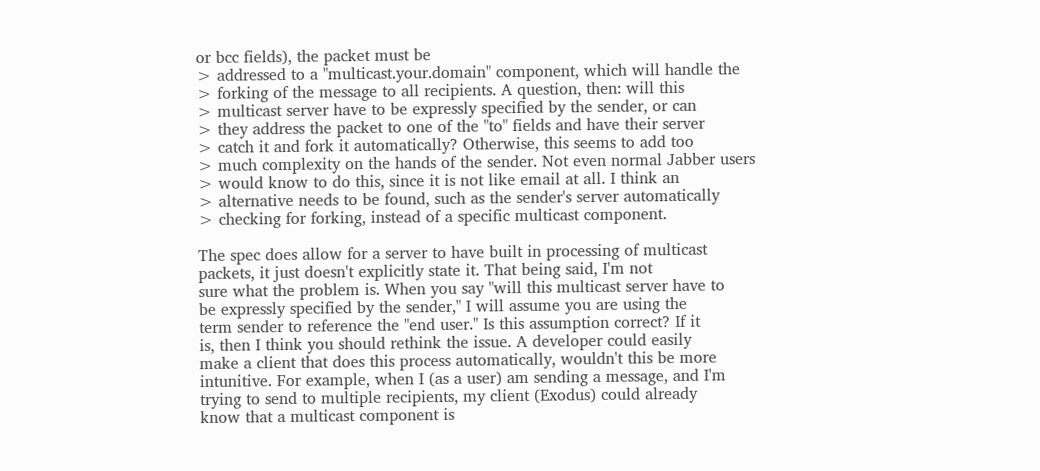or bcc fields), the packet must be
> addressed to a "multicast.your.domain" component, which will handle the
> forking of the message to all recipients. A question, then: will this
> multicast server have to be expressly specified by the sender, or can
> they address the packet to one of the "to" fields and have their server
> catch it and fork it automatically? Otherwise, this seems to add too
> much complexity on the hands of the sender. Not even normal Jabber users
> would know to do this, since it is not like email at all. I think an
> alternative needs to be found, such as the sender's server automatically
> checking for forking, instead of a specific multicast component.

The spec does allow for a server to have built in processing of multicast
packets, it just doesn't explicitly state it. That being said, I'm not
sure what the problem is. When you say "will this multicast server have to
be expressly specified by the sender," I will assume you are using the
term sender to reference the "end user." Is this assumption correct? If it
is, then I think you should rethink the issue. A developer could easily
make a client that does this process automatically, wouldn't this be more
intunitive. For example, when I (as a user) am sending a message, and I'm
trying to send to multiple recipients, my client (Exodus) could already
know that a multicast component is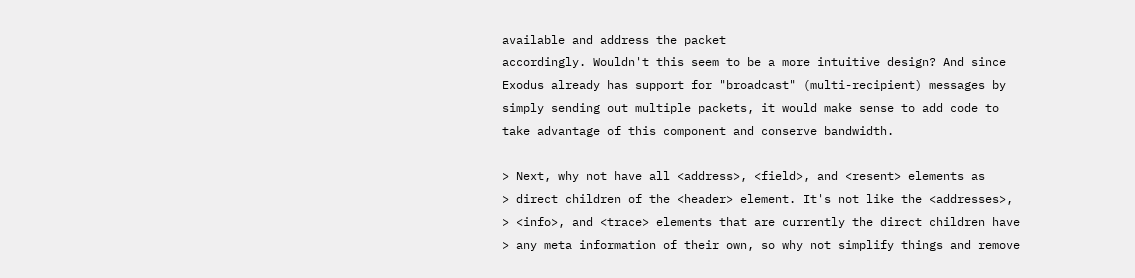available and address the packet
accordingly. Wouldn't this seem to be a more intuitive design? And since
Exodus already has support for "broadcast" (multi-recipient) messages by
simply sending out multiple packets, it would make sense to add code to
take advantage of this component and conserve bandwidth.

> Next, why not have all <address>, <field>, and <resent> elements as
> direct children of the <header> element. It's not like the <addresses>,
> <info>, and <trace> elements that are currently the direct children have
> any meta information of their own, so why not simplify things and remove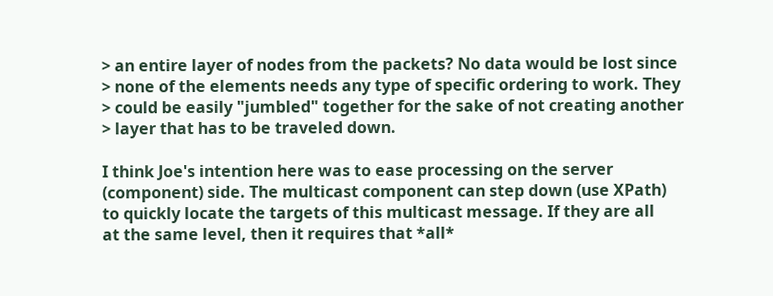> an entire layer of nodes from the packets? No data would be lost since
> none of the elements needs any type of specific ordering to work. They
> could be easily "jumbled" together for the sake of not creating another
> layer that has to be traveled down.

I think Joe's intention here was to ease processing on the server
(component) side. The multicast component can step down (use XPath)
to quickly locate the targets of this multicast message. If they are all
at the same level, then it requires that *all*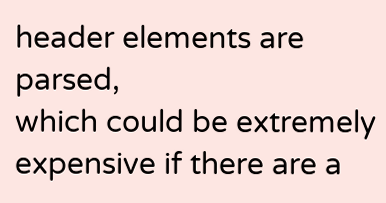header elements are parsed,
which could be extremely expensive if there are a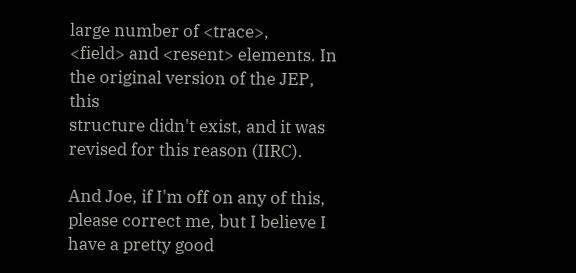large number of <trace>,
<field> and <resent> elements. In the original version of the JEP, this
structure didn't exist, and it was revised for this reason (IIRC).

And Joe, if I'm off on any of this, please correct me, but I believe I
have a pretty good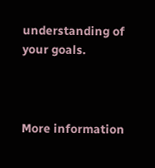understanding of your goals.



More information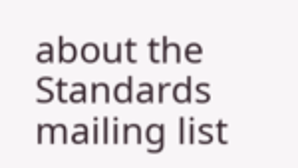about the Standards mailing list